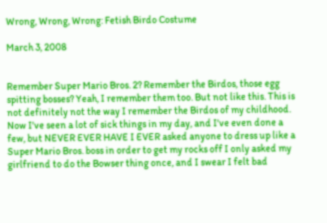Wrong, Wrong, Wrong: Fetish Birdo Costume

March 3, 2008


Remember Super Mario Bros. 2? Remember the Birdos, those egg spitting bosses? Yeah, I remember them too. But not like this. This is not definitely not the way I remember the Birdos of my childhood. Now I've seen a lot of sick things in my day, and I've even done a few, but NEVER EVER HAVE I EVER asked anyone to dress up like a Super Mario Bros. boss in order to get my rocks off I only asked my girlfriend to do the Bowser thing once, and I swear I felt bad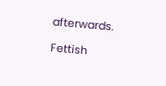afterwards.

Fettish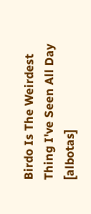Birdo Is The Weirdest Thing I've Seen All Day [albotas]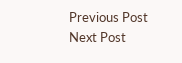Previous Post
Next Post